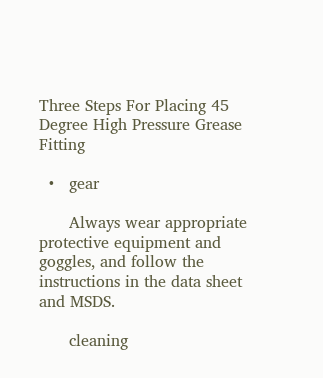Three Steps For Placing 45 Degree High Pressure Grease Fitting

  •   gear

      Always wear appropriate protective equipment and goggles, and follow the instructions in the data sheet and MSDS.

      cleaning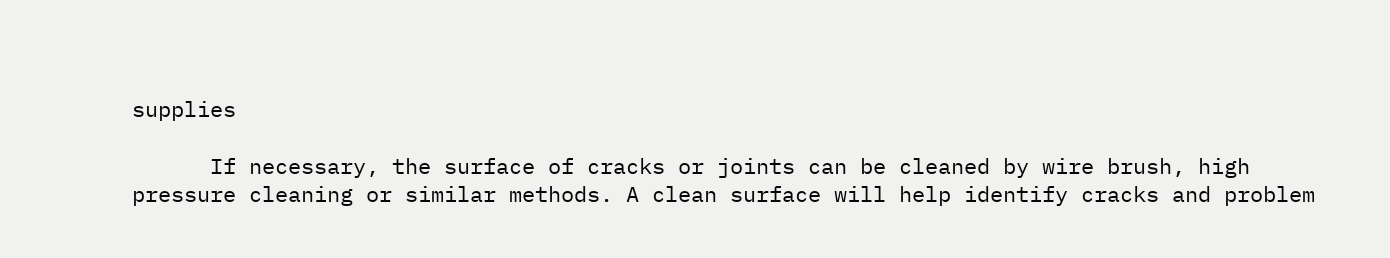supplies

      If necessary, the surface of cracks or joints can be cleaned by wire brush, high pressure cleaning or similar methods. A clean surface will help identify cracks and problem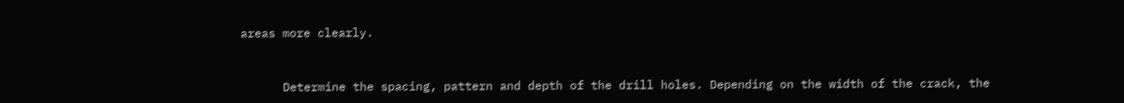areas more clearly.


      Determine the spacing, pattern and depth of the drill holes. Depending on the width of the crack, the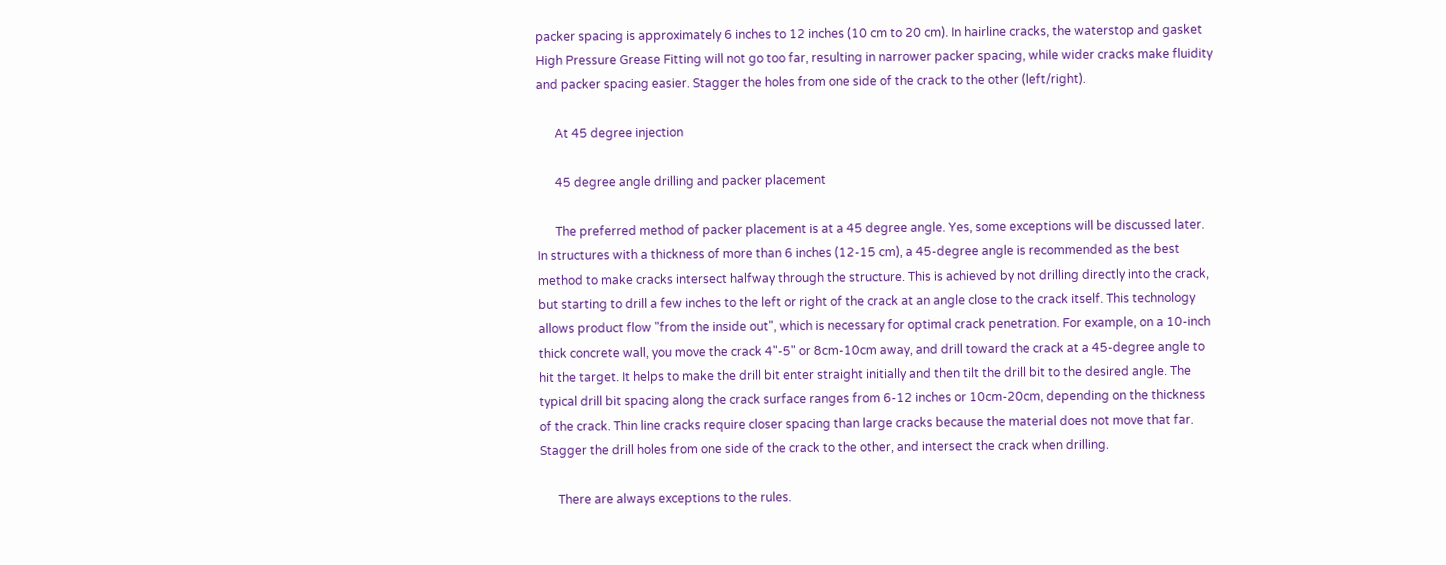packer spacing is approximately 6 inches to 12 inches (10 cm to 20 cm). In hairline cracks, the waterstop and gasket High Pressure Grease Fitting will not go too far, resulting in narrower packer spacing, while wider cracks make fluidity and packer spacing easier. Stagger the holes from one side of the crack to the other (left/right).

      At 45 degree injection

      45 degree angle drilling and packer placement

      The preferred method of packer placement is at a 45 degree angle. Yes, some exceptions will be discussed later. In structures with a thickness of more than 6 inches (12-15 cm), a 45-degree angle is recommended as the best method to make cracks intersect halfway through the structure. This is achieved by not drilling directly into the crack, but starting to drill a few inches to the left or right of the crack at an angle close to the crack itself. This technology allows product flow "from the inside out", which is necessary for optimal crack penetration. For example, on a 10-inch thick concrete wall, you move the crack 4"-5" or 8cm-10cm away, and drill toward the crack at a 45-degree angle to hit the target. It helps to make the drill bit enter straight initially and then tilt the drill bit to the desired angle. The typical drill bit spacing along the crack surface ranges from 6-12 inches or 10cm-20cm, depending on the thickness of the crack. Thin line cracks require closer spacing than large cracks because the material does not move that far. Stagger the drill holes from one side of the crack to the other, and intersect the crack when drilling.

      There are always exceptions to the rules.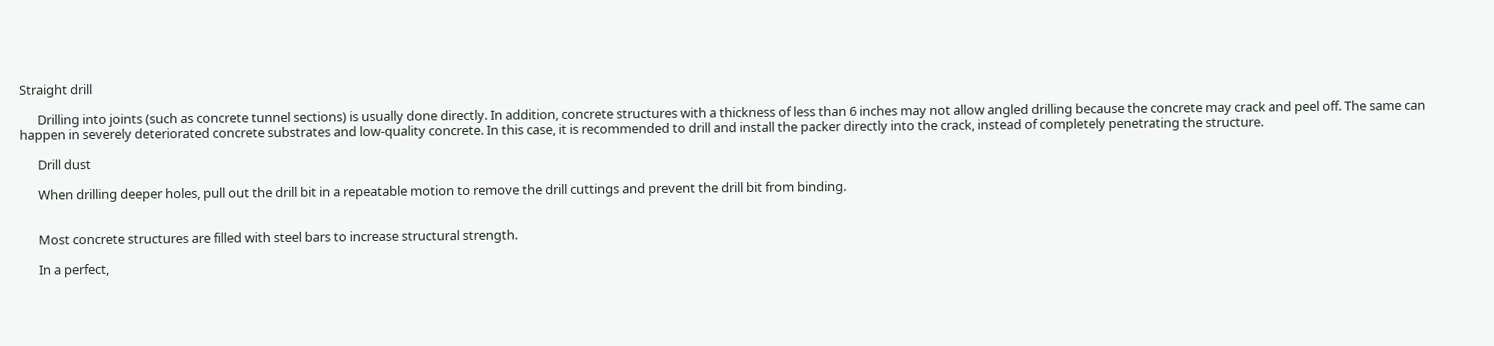Straight drill

      Drilling into joints (such as concrete tunnel sections) is usually done directly. In addition, concrete structures with a thickness of less than 6 inches may not allow angled drilling because the concrete may crack and peel off. The same can happen in severely deteriorated concrete substrates and low-quality concrete. In this case, it is recommended to drill and install the packer directly into the crack, instead of completely penetrating the structure.

      Drill dust

      When drilling deeper holes, pull out the drill bit in a repeatable motion to remove the drill cuttings and prevent the drill bit from binding.


      Most concrete structures are filled with steel bars to increase structural strength.

      In a perfect,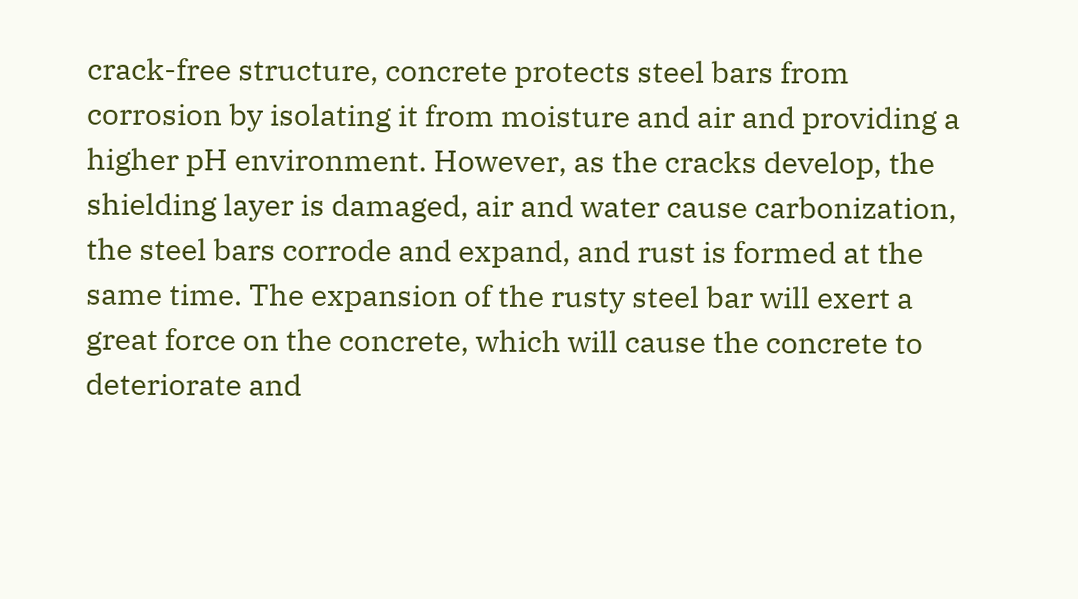crack-free structure, concrete protects steel bars from corrosion by isolating it from moisture and air and providing a higher pH environment. However, as the cracks develop, the shielding layer is damaged, air and water cause carbonization, the steel bars corrode and expand, and rust is formed at the same time. The expansion of the rusty steel bar will exert a great force on the concrete, which will cause the concrete to deteriorate and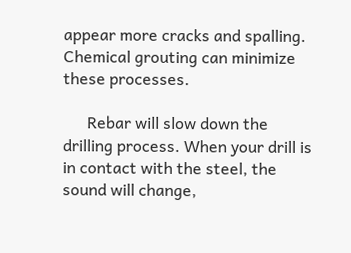appear more cracks and spalling. Chemical grouting can minimize these processes.

      Rebar will slow down the drilling process. When your drill is in contact with the steel, the sound will change,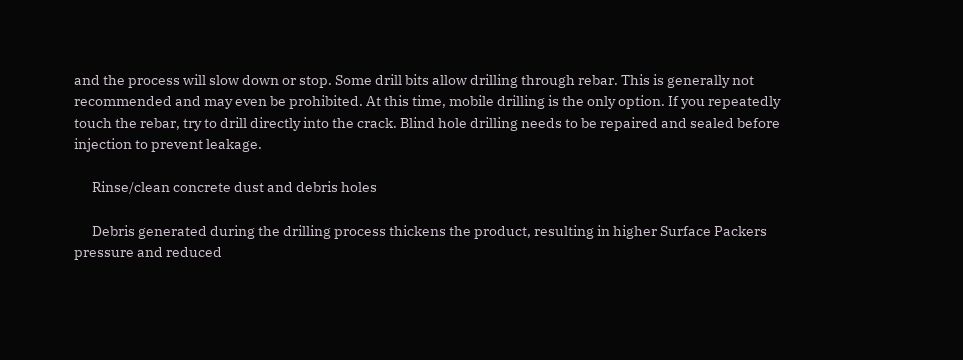and the process will slow down or stop. Some drill bits allow drilling through rebar. This is generally not recommended and may even be prohibited. At this time, mobile drilling is the only option. If you repeatedly touch the rebar, try to drill directly into the crack. Blind hole drilling needs to be repaired and sealed before injection to prevent leakage.

      Rinse/clean concrete dust and debris holes

      Debris generated during the drilling process thickens the product, resulting in higher Surface Packers pressure and reduced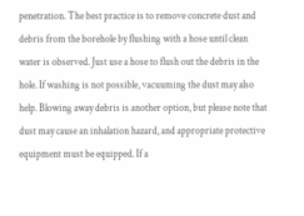penetration. The best practice is to remove concrete dust and debris from the borehole by flushing with a hose until clean water is observed. Just use a hose to flush out the debris in the hole. If washing is not possible, vacuuming the dust may also help. Blowing away debris is another option, but please note that dust may cause an inhalation hazard, and appropriate protective equipment must be equipped. If a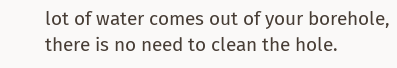lot of water comes out of your borehole, there is no need to clean the hole.